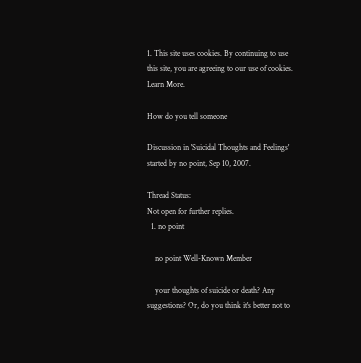1. This site uses cookies. By continuing to use this site, you are agreeing to our use of cookies. Learn More.

How do you tell someone

Discussion in 'Suicidal Thoughts and Feelings' started by no point, Sep 10, 2007.

Thread Status:
Not open for further replies.
  1. no point

    no point Well-Known Member

    your thoughts of suicide or death? Any suggestions? Or, do you think it's better not to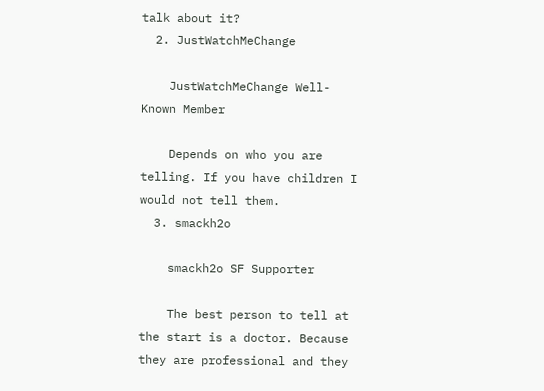talk about it?
  2. JustWatchMeChange

    JustWatchMeChange Well-Known Member

    Depends on who you are telling. If you have children I would not tell them.
  3. smackh2o

    smackh2o SF Supporter

    The best person to tell at the start is a doctor. Because they are professional and they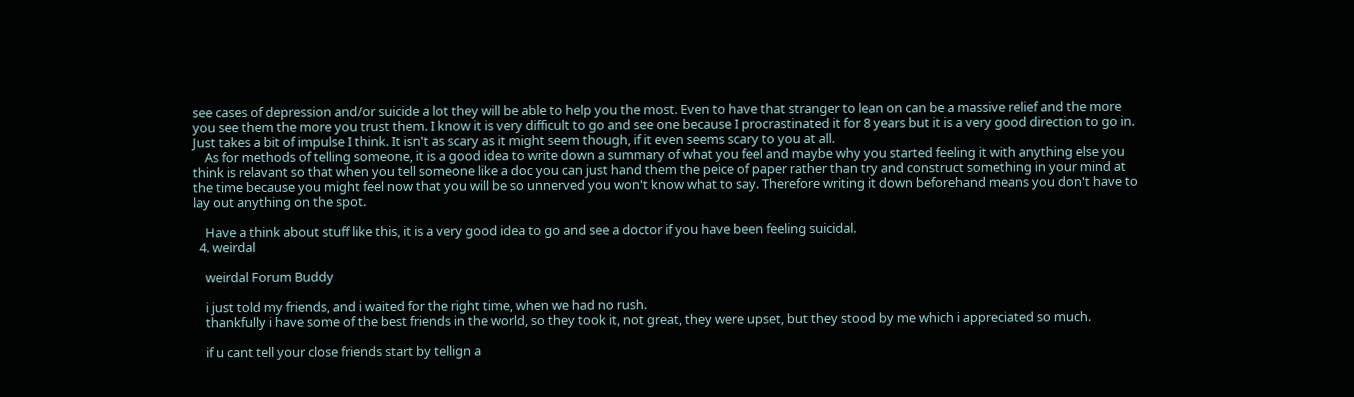see cases of depression and/or suicide a lot they will be able to help you the most. Even to have that stranger to lean on can be a massive relief and the more you see them the more you trust them. I know it is very difficult to go and see one because I procrastinated it for 8 years but it is a very good direction to go in. Just takes a bit of impulse I think. It isn't as scary as it might seem though, if it even seems scary to you at all.
    As for methods of telling someone, it is a good idea to write down a summary of what you feel and maybe why you started feeling it with anything else you think is relavant so that when you tell someone like a doc you can just hand them the peice of paper rather than try and construct something in your mind at the time because you might feel now that you will be so unnerved you won't know what to say. Therefore writing it down beforehand means you don't have to lay out anything on the spot.

    Have a think about stuff like this, it is a very good idea to go and see a doctor if you have been feeling suicidal.
  4. weirdal

    weirdal Forum Buddy

    i just told my friends, and i waited for the right time, when we had no rush.
    thankfully i have some of the best friends in the world, so they took it, not great, they were upset, but they stood by me which i appreciated so much.

    if u cant tell your close friends start by tellign a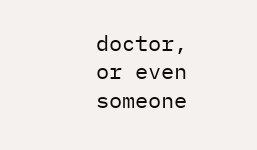doctor, or even someone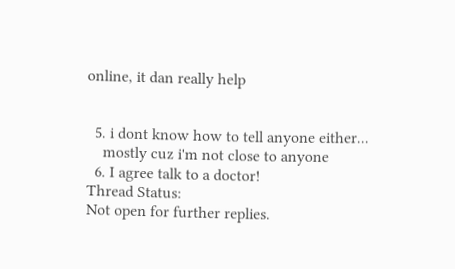online, it dan really help


  5. i dont know how to tell anyone either...
    mostly cuz i'm not close to anyone
  6. I agree talk to a doctor!
Thread Status:
Not open for further replies.